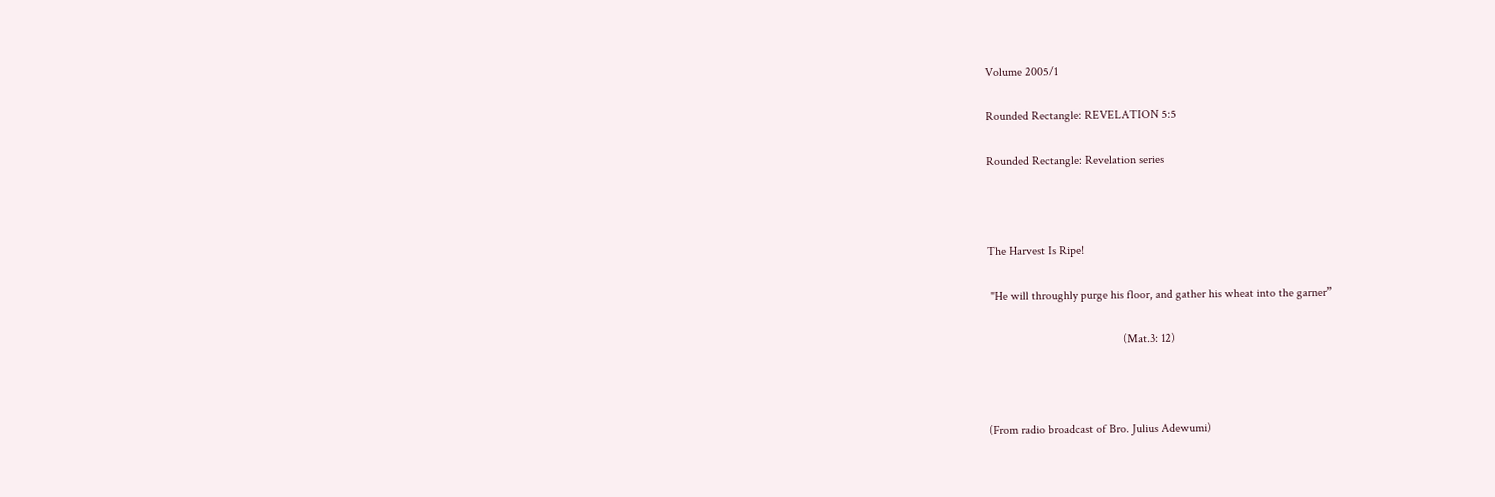Volume 2005/1

Rounded Rectangle: REVELATION 5:5

Rounded Rectangle: Revelation series



The Harvest Is Ripe!

 "He will throughly purge his floor, and gather his wheat into the garner”

                                             (Mat.3: 12)



(From radio broadcast of Bro. Julius Adewumi)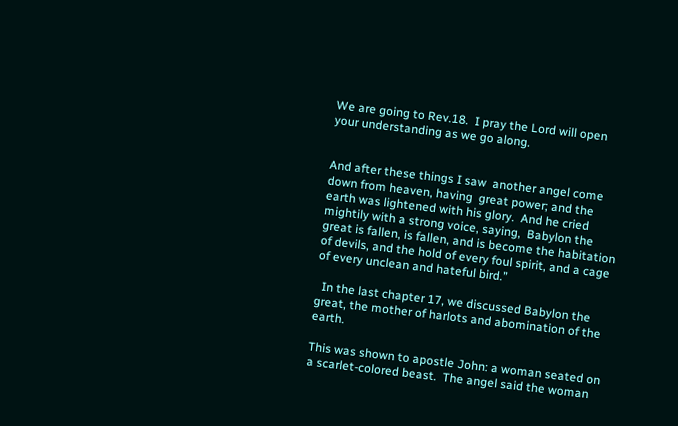We are going to Rev.18.  I pray the Lord will open your understanding as we go along.


And after these things I saw  another angel come down from heaven, having  great power; and the earth was lightened with his glory.  And he cried mightily with a strong voice, saying,  Babylon the great is fallen, is fallen, and is become the habitation of devils, and the hold of every foul spirit, and a cage of every unclean and hateful bird.”

  In the last chapter 17, we discussed Babylon the great, the mother of harlots and abomination of the earth.

This was shown to apostle John: a woman seated on a scarlet-colored beast.  The angel said the woman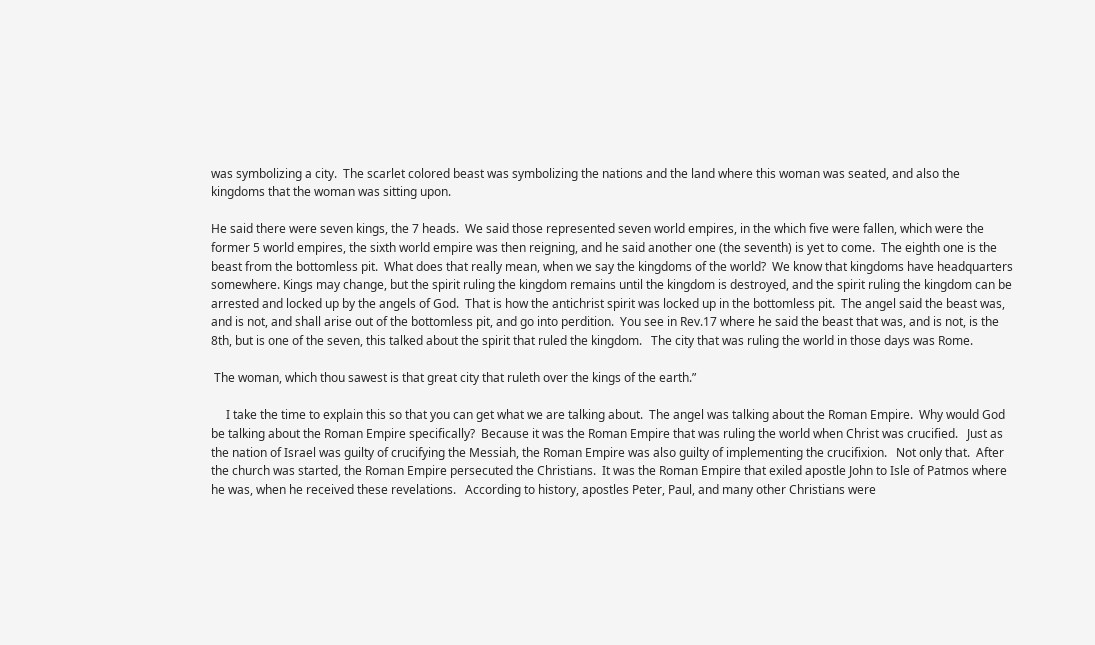was symbolizing a city.  The scarlet colored beast was symbolizing the nations and the land where this woman was seated, and also the kingdoms that the woman was sitting upon.

He said there were seven kings, the 7 heads.  We said those represented seven world empires, in the which five were fallen, which were the former 5 world empires, the sixth world empire was then reigning, and he said another one (the seventh) is yet to come.  The eighth one is the beast from the bottomless pit.  What does that really mean, when we say the kingdoms of the world?  We know that kingdoms have headquarters somewhere. Kings may change, but the spirit ruling the kingdom remains until the kingdom is destroyed, and the spirit ruling the kingdom can be arrested and locked up by the angels of God.  That is how the antichrist spirit was locked up in the bottomless pit.  The angel said the beast was, and is not, and shall arise out of the bottomless pit, and go into perdition.  You see in Rev.17 where he said the beast that was, and is not, is the 8th, but is one of the seven, this talked about the spirit that ruled the kingdom.   The city that was ruling the world in those days was Rome.

 The woman, which thou sawest is that great city that ruleth over the kings of the earth.”

     I take the time to explain this so that you can get what we are talking about.  The angel was talking about the Roman Empire.  Why would God be talking about the Roman Empire specifically?  Because it was the Roman Empire that was ruling the world when Christ was crucified.   Just as the nation of Israel was guilty of crucifying the Messiah, the Roman Empire was also guilty of implementing the crucifixion.   Not only that.  After the church was started, the Roman Empire persecuted the Christians.  It was the Roman Empire that exiled apostle John to Isle of Patmos where he was, when he received these revelations.   According to history, apostles Peter, Paul, and many other Christians were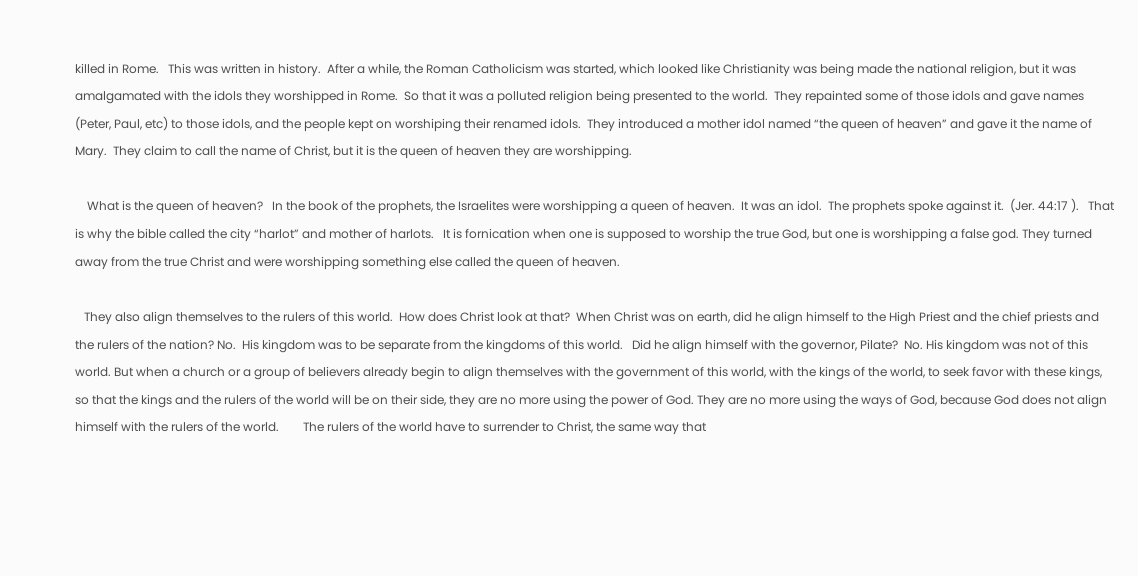killed in Rome.   This was written in history.  After a while, the Roman Catholicism was started, which looked like Christianity was being made the national religion, but it was amalgamated with the idols they worshipped in Rome.  So that it was a polluted religion being presented to the world.  They repainted some of those idols and gave names (Peter, Paul, etc) to those idols, and the people kept on worshiping their renamed idols.  They introduced a mother idol named “the queen of heaven” and gave it the name of Mary.  They claim to call the name of Christ, but it is the queen of heaven they are worshipping.

    What is the queen of heaven?   In the book of the prophets, the Israelites were worshipping a queen of heaven.  It was an idol.  The prophets spoke against it.  (Jer. 44:17 ).   That is why the bible called the city “harlot” and mother of harlots.   It is fornication when one is supposed to worship the true God, but one is worshipping a false god. They turned away from the true Christ and were worshipping something else called the queen of heaven.

   They also align themselves to the rulers of this world.  How does Christ look at that?  When Christ was on earth, did he align himself to the High Priest and the chief priests and the rulers of the nation? No.  His kingdom was to be separate from the kingdoms of this world.   Did he align himself with the governor, Pilate?  No. His kingdom was not of this world. But when a church or a group of believers already begin to align themselves with the government of this world, with the kings of the world, to seek favor with these kings, so that the kings and the rulers of the world will be on their side, they are no more using the power of God. They are no more using the ways of God, because God does not align himself with the rulers of the world.        The rulers of the world have to surrender to Christ, the same way that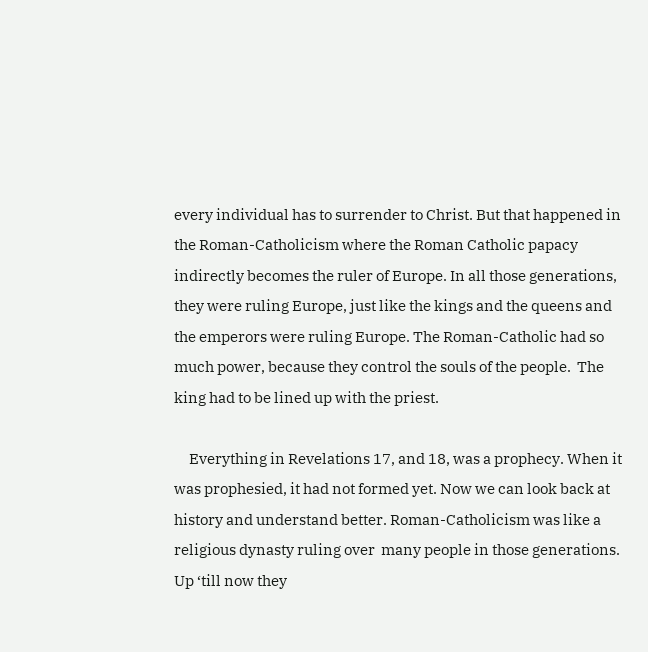every individual has to surrender to Christ. But that happened in the Roman-Catholicism where the Roman Catholic papacy indirectly becomes the ruler of Europe. In all those generations, they were ruling Europe, just like the kings and the queens and the emperors were ruling Europe. The Roman-Catholic had so much power, because they control the souls of the people.  The king had to be lined up with the priest.

     Everything in Revelations 17, and 18, was a prophecy. When it was prophesied, it had not formed yet. Now we can look back at history and understand better. Roman-Catholicism was like a religious dynasty ruling over  many people in those generations. Up ‘till now they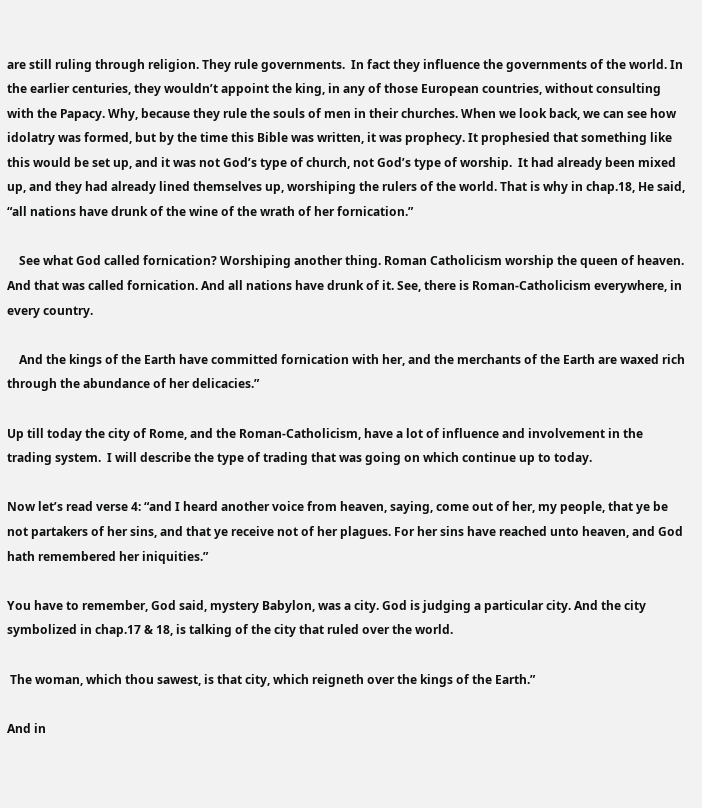are still ruling through religion. They rule governments.  In fact they influence the governments of the world. In the earlier centuries, they wouldn’t appoint the king, in any of those European countries, without consulting with the Papacy. Why, because they rule the souls of men in their churches. When we look back, we can see how idolatry was formed, but by the time this Bible was written, it was prophecy. It prophesied that something like this would be set up, and it was not God’s type of church, not God’s type of worship.  It had already been mixed up, and they had already lined themselves up, worshiping the rulers of the world. That is why in chap.18, He said, “all nations have drunk of the wine of the wrath of her fornication.”

    See what God called fornication? Worshiping another thing. Roman Catholicism worship the queen of heaven. And that was called fornication. And all nations have drunk of it. See, there is Roman-Catholicism everywhere, in every country.

    And the kings of the Earth have committed fornication with her, and the merchants of the Earth are waxed rich through the abundance of her delicacies.”

Up till today the city of Rome, and the Roman-Catholicism, have a lot of influence and involvement in the trading system.  I will describe the type of trading that was going on which continue up to today.

Now let’s read verse 4: “and I heard another voice from heaven, saying, come out of her, my people, that ye be not partakers of her sins, and that ye receive not of her plagues. For her sins have reached unto heaven, and God hath remembered her iniquities.”

You have to remember, God said, mystery Babylon, was a city. God is judging a particular city. And the city symbolized in chap.17 & 18, is talking of the city that ruled over the world.

 The woman, which thou sawest, is that city, which reigneth over the kings of the Earth.”

And in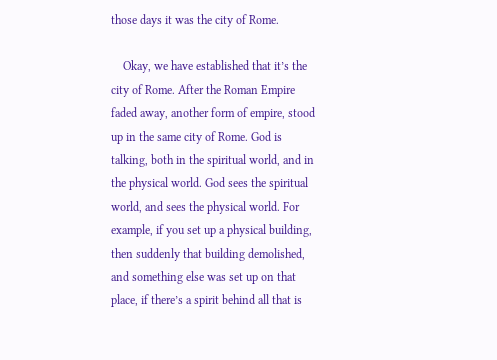those days it was the city of Rome.

    Okay, we have established that it’s the city of Rome. After the Roman Empire faded away, another form of empire, stood up in the same city of Rome. God is talking, both in the spiritual world, and in the physical world. God sees the spiritual world, and sees the physical world. For example, if you set up a physical building, then suddenly that building demolished, and something else was set up on that place, if there’s a spirit behind all that is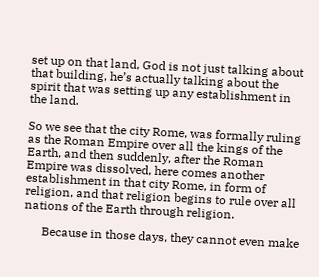set up on that land, God is not just talking about that building, he’s actually talking about the spirit that was setting up any establishment in the land.

So we see that the city Rome, was formally ruling as the Roman Empire over all the kings of the Earth, and then suddenly, after the Roman Empire was dissolved, here comes another establishment in that city Rome, in form of religion, and that religion begins to rule over all nations of the Earth through religion.

      Because in those days, they cannot even make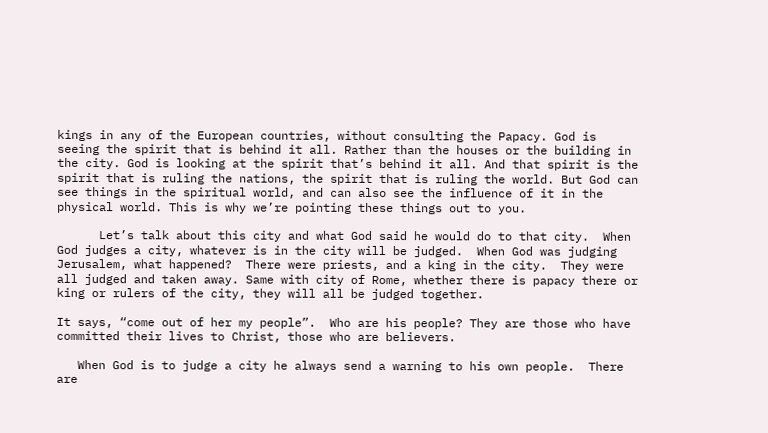kings in any of the European countries, without consulting the Papacy. God is seeing the spirit that is behind it all. Rather than the houses or the building in the city. God is looking at the spirit that’s behind it all. And that spirit is the spirit that is ruling the nations, the spirit that is ruling the world. But God can see things in the spiritual world, and can also see the influence of it in the physical world. This is why we’re pointing these things out to you.

      Let’s talk about this city and what God said he would do to that city.  When God judges a city, whatever is in the city will be judged.  When God was judging Jerusalem, what happened?  There were priests, and a king in the city.  They were all judged and taken away. Same with city of Rome, whether there is papacy there or king or rulers of the city, they will all be judged together.

It says, “come out of her my people”.  Who are his people? They are those who have committed their lives to Christ, those who are believers.

   When God is to judge a city he always send a warning to his own people.  There are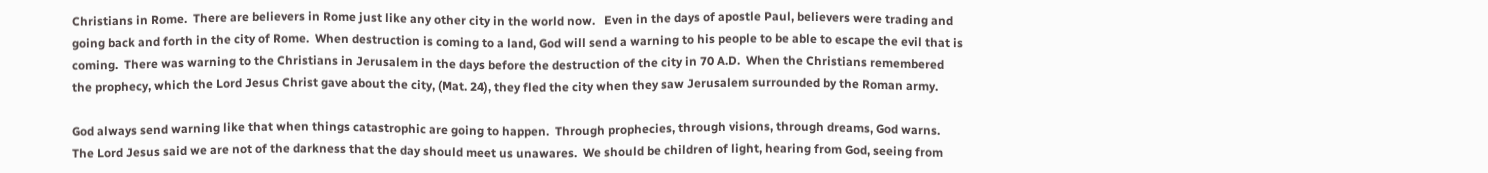Christians in Rome.  There are believers in Rome just like any other city in the world now.   Even in the days of apostle Paul, believers were trading and going back and forth in the city of Rome.  When destruction is coming to a land, God will send a warning to his people to be able to escape the evil that is coming.  There was warning to the Christians in Jerusalem in the days before the destruction of the city in 70 A.D.  When the Christians remembered the prophecy, which the Lord Jesus Christ gave about the city, (Mat. 24), they fled the city when they saw Jerusalem surrounded by the Roman army.

God always send warning like that when things catastrophic are going to happen.  Through prophecies, through visions, through dreams, God warns.  The Lord Jesus said we are not of the darkness that the day should meet us unawares.  We should be children of light, hearing from God, seeing from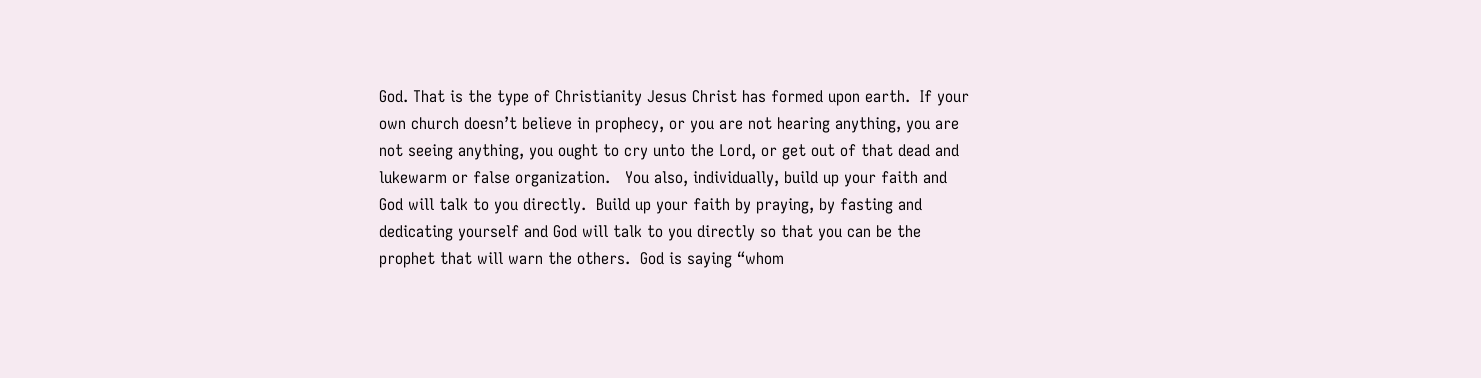God. That is the type of Christianity Jesus Christ has formed upon earth.  If your own church doesn’t believe in prophecy, or you are not hearing anything, you are not seeing anything, you ought to cry unto the Lord, or get out of that dead and lukewarm or false organization.   You also, individually, build up your faith and God will talk to you directly.  Build up your faith by praying, by fasting and dedicating yourself and God will talk to you directly so that you can be the prophet that will warn the others.  God is saying “whom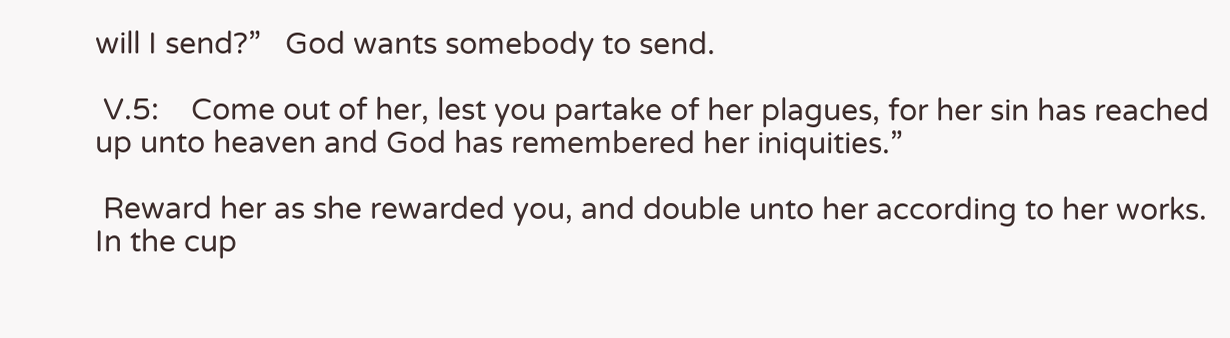will I send?”   God wants somebody to send.

 V.5:    Come out of her, lest you partake of her plagues, for her sin has reached up unto heaven and God has remembered her iniquities.”

 Reward her as she rewarded you, and double unto her according to her works. In the cup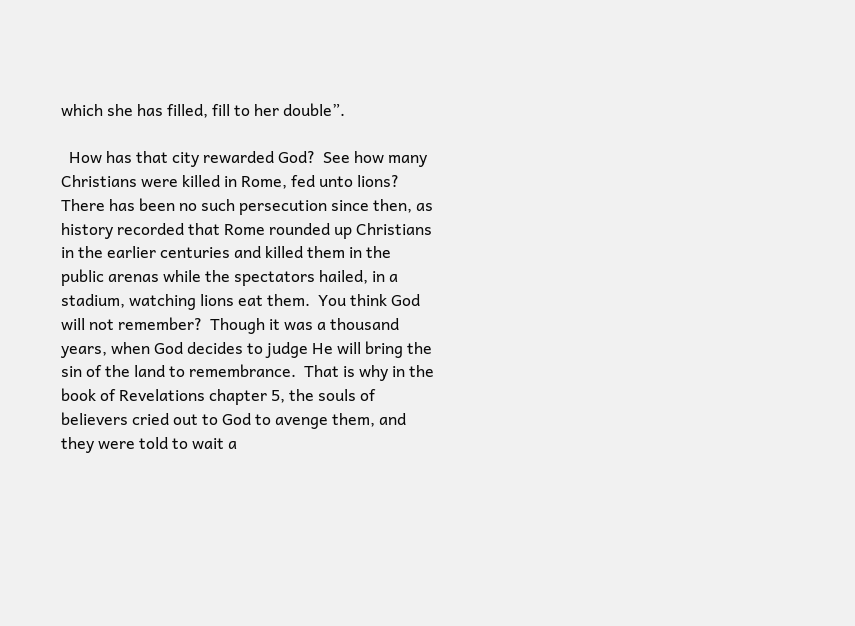which she has filled, fill to her double”.

  How has that city rewarded God?  See how many Christians were killed in Rome, fed unto lions?  There has been no such persecution since then, as history recorded that Rome rounded up Christians in the earlier centuries and killed them in the public arenas while the spectators hailed, in a stadium, watching lions eat them.  You think God will not remember?  Though it was a thousand years, when God decides to judge He will bring the sin of the land to remembrance.  That is why in the book of Revelations chapter 5, the souls of believers cried out to God to avenge them, and they were told to wait a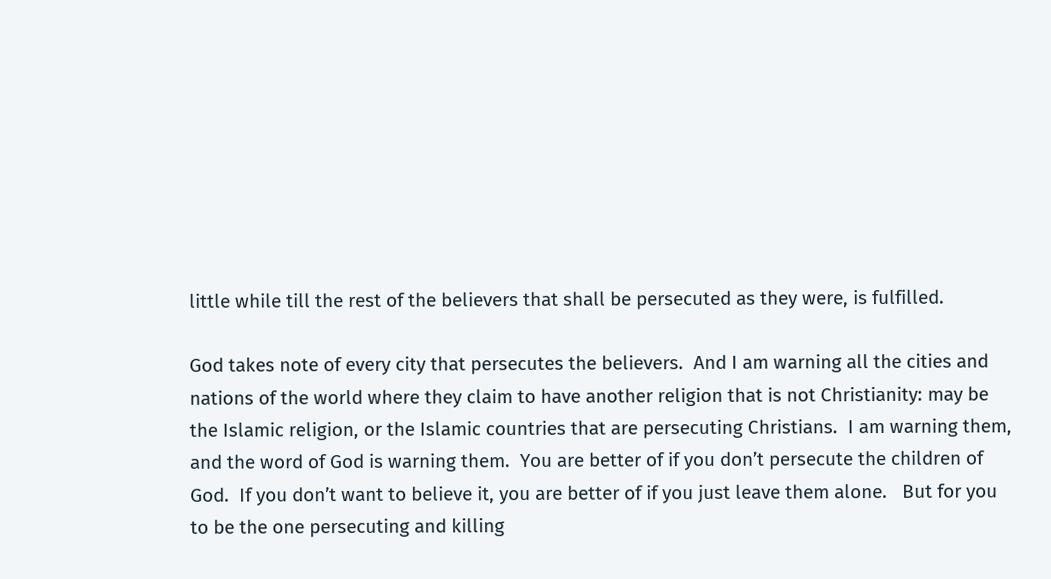little while till the rest of the believers that shall be persecuted as they were, is fulfilled.

God takes note of every city that persecutes the believers.  And I am warning all the cities and nations of the world where they claim to have another religion that is not Christianity: may be the Islamic religion, or the Islamic countries that are persecuting Christians.  I am warning them, and the word of God is warning them.  You are better of if you don’t persecute the children of God.  If you don’t want to believe it, you are better of if you just leave them alone.   But for you to be the one persecuting and killing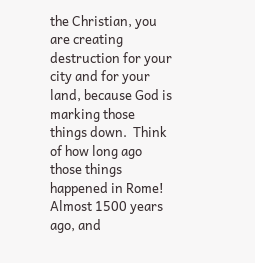the Christian, you are creating destruction for your city and for your land, because God is marking those things down.  Think of how long ago those things happened in Rome!  Almost 1500 years ago, and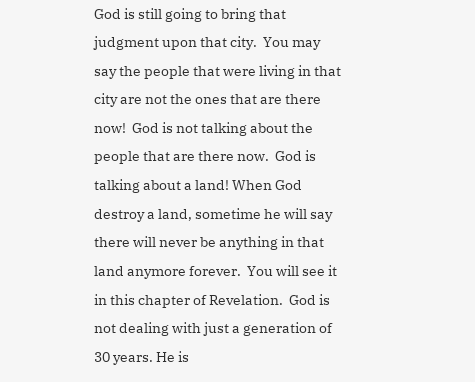God is still going to bring that judgment upon that city.  You may say the people that were living in that city are not the ones that are there now!  God is not talking about the people that are there now.  God is talking about a land! When God destroy a land, sometime he will say there will never be anything in that land anymore forever.  You will see it in this chapter of Revelation.  God is not dealing with just a generation of 30 years. He is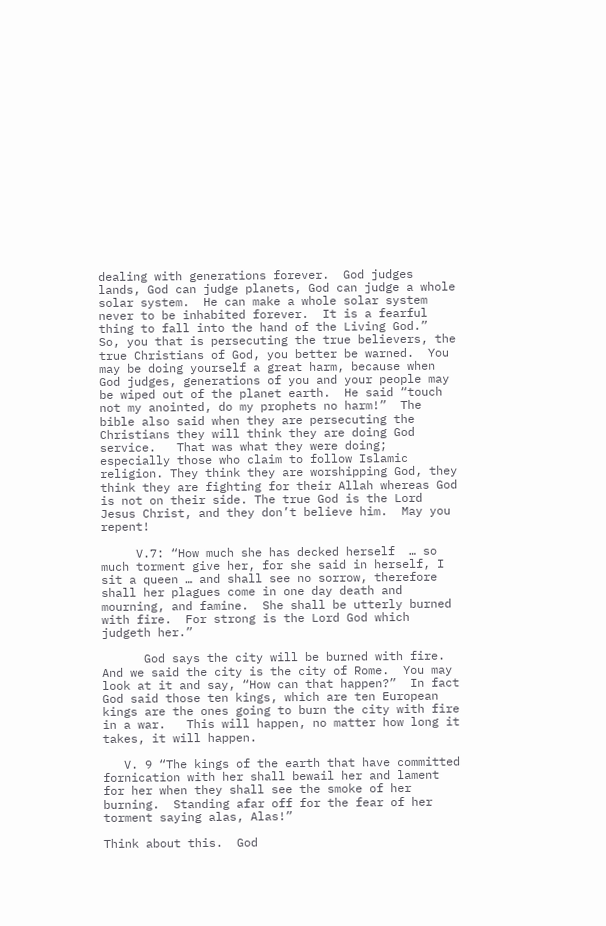dealing with generations forever.  God judges lands, God can judge planets, God can judge a whole solar system.  He can make a whole solar system never to be inhabited forever.  It is a fearful thing to fall into the hand of the Living God.”   So, you that is persecuting the true believers, the true Christians of God, you better be warned.  You may be doing yourself a great harm, because when God judges, generations of you and your people may be wiped out of the planet earth.  He said “touch not my anointed, do my prophets no harm!”  The bible also said when they are persecuting the Christians they will think they are doing God service.   That was what they were doing; especially those who claim to follow Islamic religion. They think they are worshipping God, they think they are fighting for their Allah whereas God is not on their side. The true God is the Lord Jesus Christ, and they don’t believe him.  May you repent!

     V.7: “How much she has decked herself  … so much torment give her, for she said in herself, I sit a queen … and shall see no sorrow, therefore shall her plagues come in one day death and mourning, and famine.  She shall be utterly burned with fire.  For strong is the Lord God which judgeth her.”

      God says the city will be burned with fire.  And we said the city is the city of Rome.  You may look at it and say, “How can that happen?”  In fact God said those ten kings, which are ten European kings are the ones going to burn the city with fire in a war.   This will happen, no matter how long it takes, it will happen.

   V. 9 “The kings of the earth that have committed fornication with her shall bewail her and lament for her when they shall see the smoke of her burning.  Standing afar off for the fear of her torment saying alas, Alas!”

Think about this.  God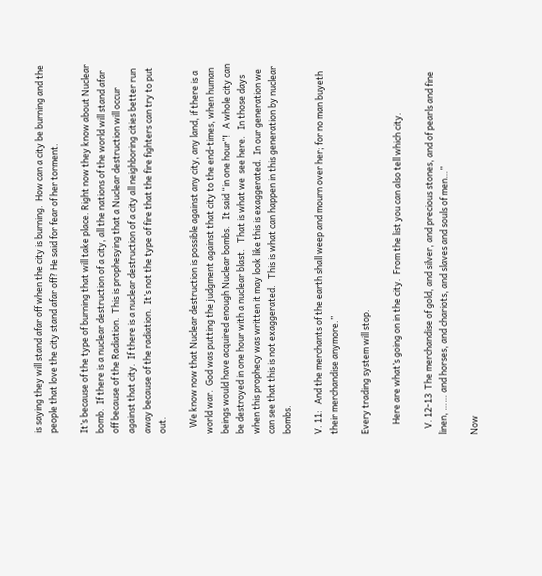is saying they will stand afar off when the city is burning.  How can a city be burning and the people that love the city stand afar off? He said for fear of her torment.

It’s because of the type of burning that will take place. Right now they know about Nuclear bomb.  If there is a nuclear destruction of a city, all the nations of the world will stand afar off because of the Radiation.  This is prophesying that a Nuclear destruction will occur against that city.  If there is a nuclear destruction of a city all neighboring cities better run away because of the radiation.  It’s not the type of fire that the fire fighters can try to put out.

   We know now that Nuclear destruction is possible against any city, any land, if there is a world war.  God was putting the judgment against that city to the end-times, when human beings would have acquired enough Nuclear bombs.   It said “in one hour”!   A whole city can be destroyed in one hour with a nuclear blast.   That is what we  see here.   In those days when this prophecy was written it may look like this is exaggerated.  In our generation we can see that this is not exaggerated.   This is what can happen in this generation by nuclear bombs.

V. 11:   And the merchants of the earth shall weep and mourn over her; for no man buyeth their merchandise anymore.”

Every trading system will stop.

     Here are what’s going on in the city.  From the list you can also tell which city.

   V. 12-13  The merchandise of gold, and silver, and precious stones, and of pearls and fine linen, …… and horses, and chariots, and slaves and souls of men…”

Now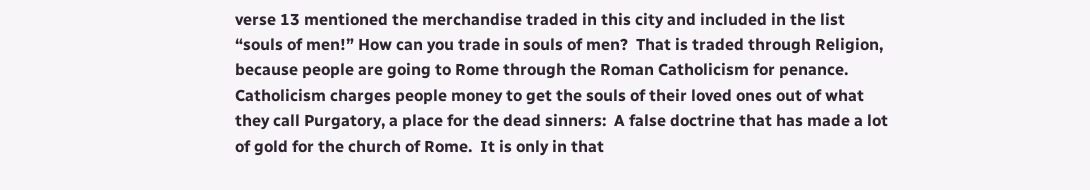verse 13 mentioned the merchandise traded in this city and included in the list “souls of men!” How can you trade in souls of men?  That is traded through Religion, because people are going to Rome through the Roman Catholicism for penance.   Catholicism charges people money to get the souls of their loved ones out of what they call Purgatory, a place for the dead sinners:  A false doctrine that has made a lot of gold for the church of Rome.  It is only in that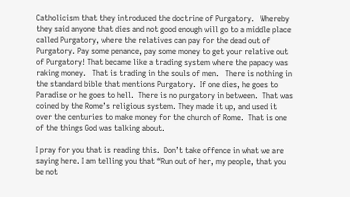Catholicism that they introduced the doctrine of Purgatory.   Whereby they said anyone that dies and not good enough will go to a middle place called Purgatory, where the relatives can pay for the dead out of Purgatory. Pay some penance, pay some money to get your relative out of Purgatory! That became like a trading system where the papacy was raking money.   That is trading in the souls of men.   There is nothing in the standard bible that mentions Purgatory.  If one dies, he goes to Paradise or he goes to hell.  There is no purgatory in between.  That was coined by the Rome’s religious system. They made it up, and used it over the centuries to make money for the church of Rome.  That is one of the things God was talking about.

I pray for you that is reading this.  Don’t take offence in what we are saying here. I am telling you that “Run out of her, my people, that you be not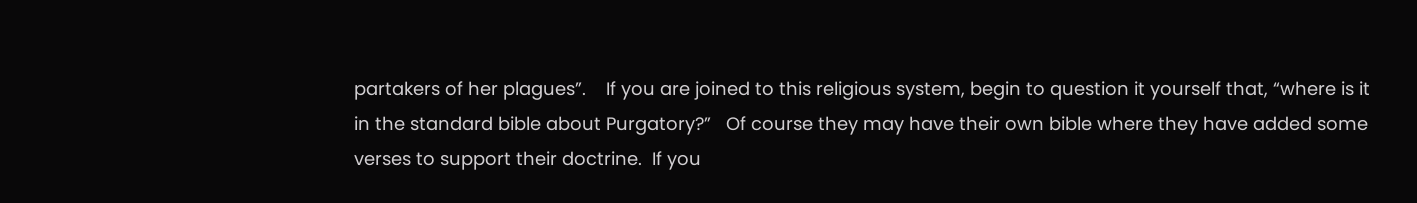partakers of her plagues”.    If you are joined to this religious system, begin to question it yourself that, “where is it in the standard bible about Purgatory?”   Of course they may have their own bible where they have added some verses to support their doctrine.  If you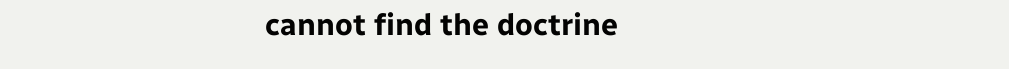cannot find the doctrine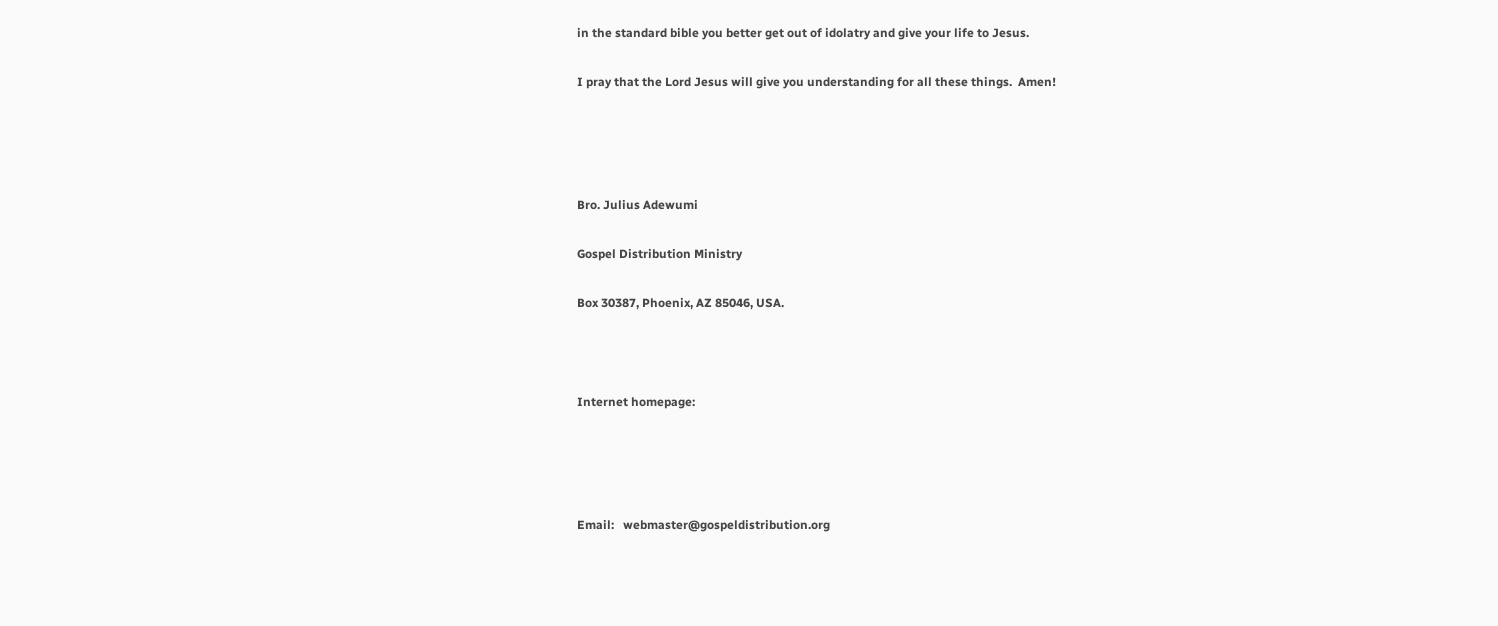in the standard bible you better get out of idolatry and give your life to Jesus.

I pray that the Lord Jesus will give you understanding for all these things.  Amen!




Bro. Julius Adewumi

Gospel Distribution Ministry

Box 30387, Phoenix, AZ 85046, USA.



Internet homepage:




Email:   webmaster@gospeldistribution.org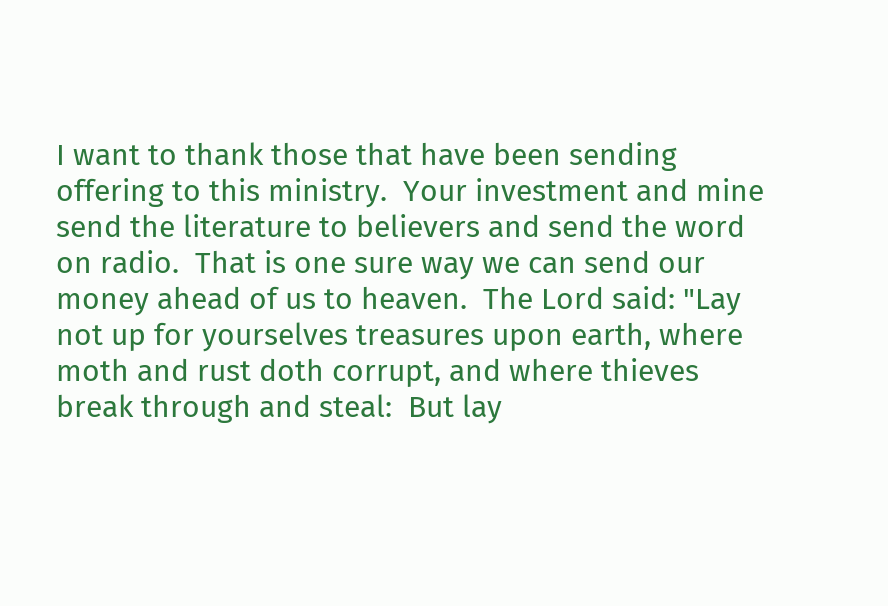I want to thank those that have been sending offering to this ministry.  Your investment and mine send the literature to believers and send the word on radio.  That is one sure way we can send our money ahead of us to heaven.  The Lord said: "Lay not up for yourselves treasures upon earth, where moth and rust doth corrupt, and where thieves break through and steal:  But lay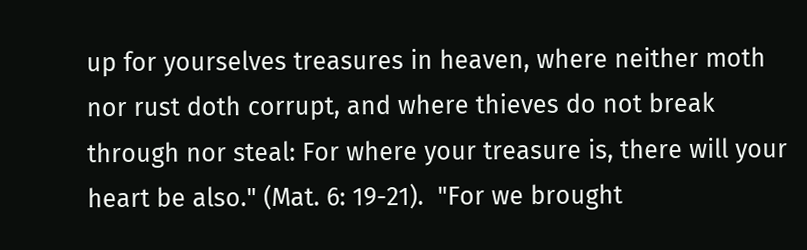up for yourselves treasures in heaven, where neither moth nor rust doth corrupt, and where thieves do not break through nor steal: For where your treasure is, there will your heart be also." (Mat. 6: 19-21).  "For we brought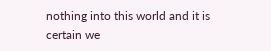nothing into this world and it is certain we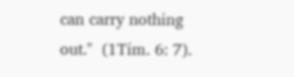can carry nothing out."  (1Tim. 6: 7).